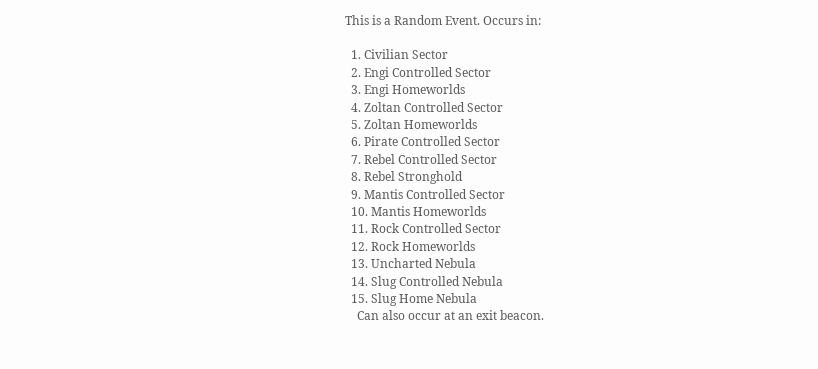This is a Random Event. Occurs in:

  1. Civilian Sector
  2. Engi Controlled Sector
  3. Engi Homeworlds
  4. Zoltan Controlled Sector
  5. Zoltan Homeworlds
  6. Pirate Controlled Sector
  7. Rebel Controlled Sector
  8. Rebel Stronghold
  9. Mantis Controlled Sector
  10. Mantis Homeworlds
  11. Rock Controlled Sector
  12. Rock Homeworlds
  13. Uncharted Nebula
  14. Slug Controlled Nebula
  15. Slug Home Nebula
    Can also occur at an exit beacon.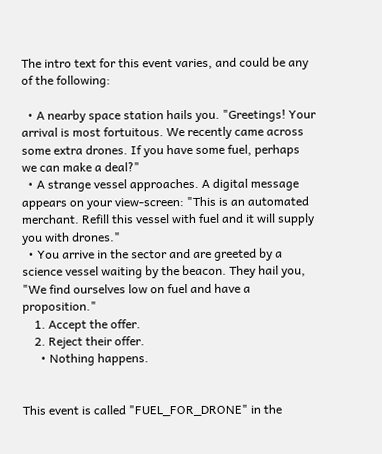The intro text for this event varies, and could be any of the following:

  • A nearby space station hails you. "Greetings! Your arrival is most fortuitous. We recently came across some extra drones. If you have some fuel, perhaps we can make a deal?"
  • A strange vessel approaches. A digital message appears on your view-screen: "This is an automated merchant. Refill this vessel with fuel and it will supply you with drones."
  • You arrive in the sector and are greeted by a science vessel waiting by the beacon. They hail you, "We find ourselves low on fuel and have a proposition."
    1. Accept the offer.
    2. Reject their offer.
      • Nothing happens.


This event is called "FUEL_FOR_DRONE" in the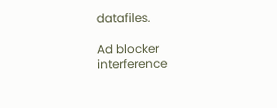datafiles.

Ad blocker interference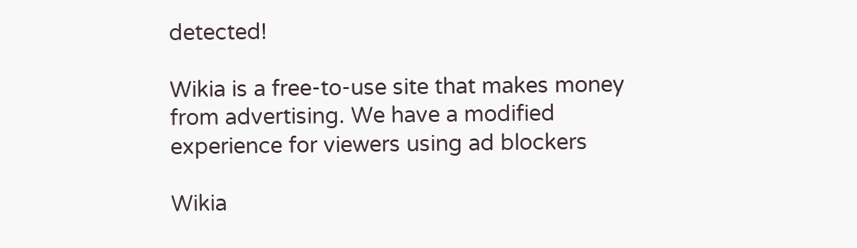detected!

Wikia is a free-to-use site that makes money from advertising. We have a modified experience for viewers using ad blockers

Wikia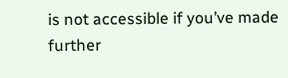is not accessible if you’ve made further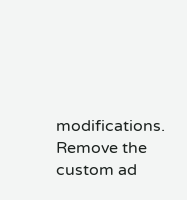modifications. Remove the custom ad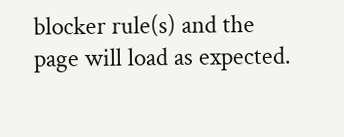blocker rule(s) and the page will load as expected.